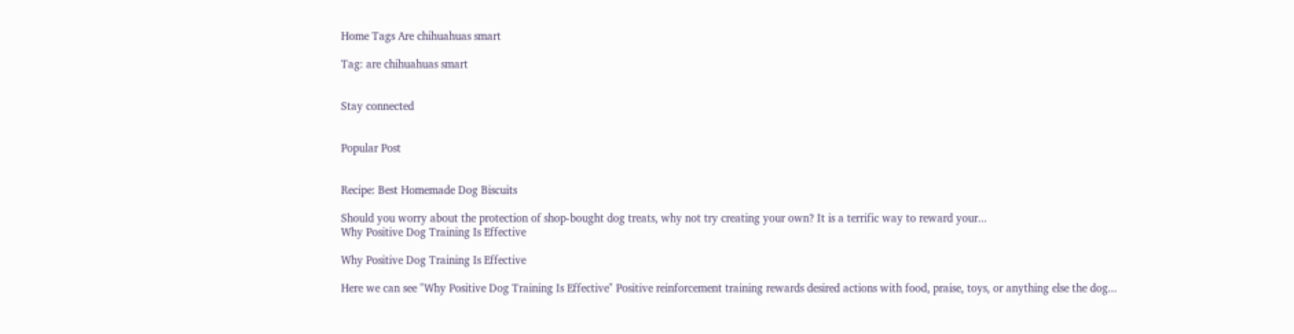Home Tags Are chihuahuas smart

Tag: are chihuahuas smart


Stay connected


Popular Post


Recipe: Best Homemade Dog Biscuits

Should you worry about the protection of shop-bought dog treats, why not try creating your own? It is a terrific way to reward your...
Why Positive Dog Training Is Effective

Why Positive Dog Training Is Effective

Here we can see "Why Positive Dog Training Is Effective" Positive reinforcement training rewards desired actions with food, praise, toys, or anything else the dog...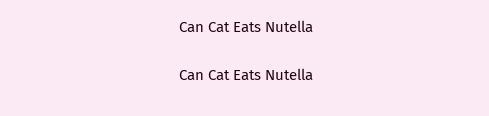Can Cat Eats Nutella

Can Cat Eats Nutella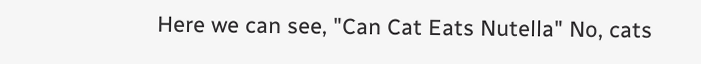Here we can see, "Can Cat Eats Nutella" No, cats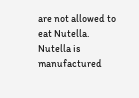are not allowed to eat Nutella. Nutella is manufactured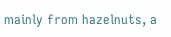mainly from hazelnuts, a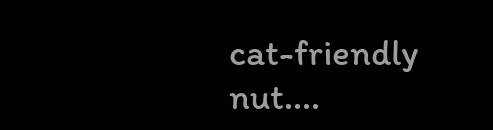cat-friendly nut....